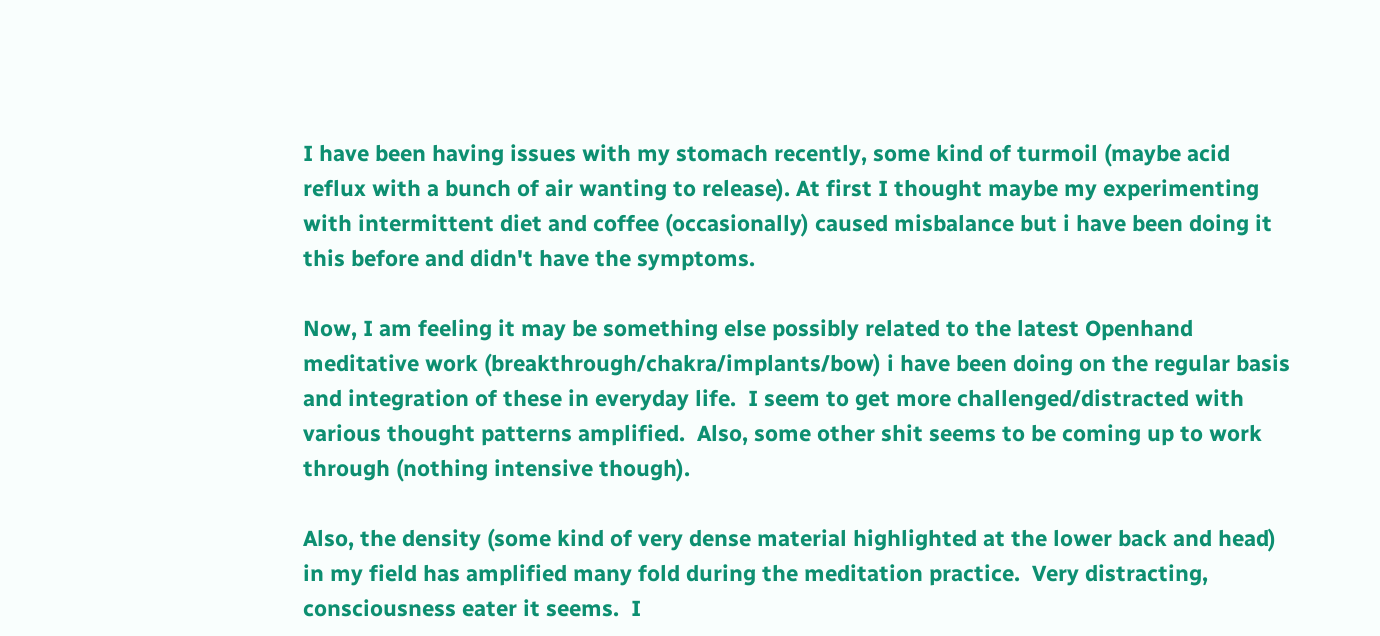I have been having issues with my stomach recently, some kind of turmoil (maybe acid reflux with a bunch of air wanting to release). At first I thought maybe my experimenting with intermittent diet and coffee (occasionally) caused misbalance but i have been doing it this before and didn't have the symptoms.

Now, I am feeling it may be something else possibly related to the latest Openhand meditative work (breakthrough/chakra/implants/bow) i have been doing on the regular basis and integration of these in everyday life.  I seem to get more challenged/distracted with various thought patterns amplified.  Also, some other shit seems to be coming up to work through (nothing intensive though).

Also, the density (some kind of very dense material highlighted at the lower back and head) in my field has amplified many fold during the meditation practice.  Very distracting, consciousness eater it seems.  I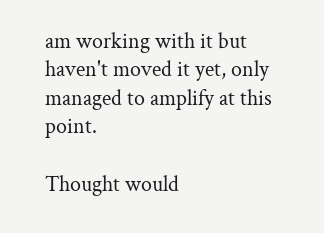am working with it but haven't moved it yet, only managed to amplify at this point.

Thought would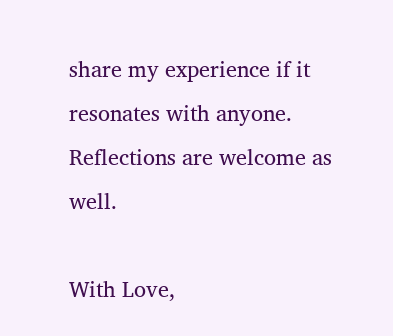share my experience if it resonates with anyone. Reflections are welcome as well.

With Love,